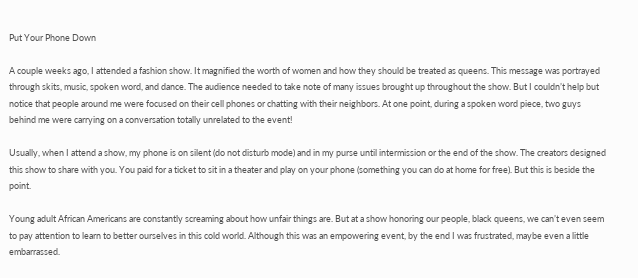Put Your Phone Down

A couple weeks ago, I attended a fashion show. It magnified the worth of women and how they should be treated as queens. This message was portrayed through skits, music, spoken word, and dance. The audience needed to take note of many issues brought up throughout the show. But I couldn’t help but notice that people around me were focused on their cell phones or chatting with their neighbors. At one point, during a spoken word piece, two guys behind me were carrying on a conversation totally unrelated to the event!

Usually, when I attend a show, my phone is on silent (do not disturb mode) and in my purse until intermission or the end of the show. The creators designed this show to share with you. You paid for a ticket to sit in a theater and play on your phone (something you can do at home for free). But this is beside the point.

Young adult African Americans are constantly screaming about how unfair things are. But at a show honoring our people, black queens, we can’t even seem to pay attention to learn to better ourselves in this cold world. Although this was an empowering event, by the end I was frustrated, maybe even a little embarrassed.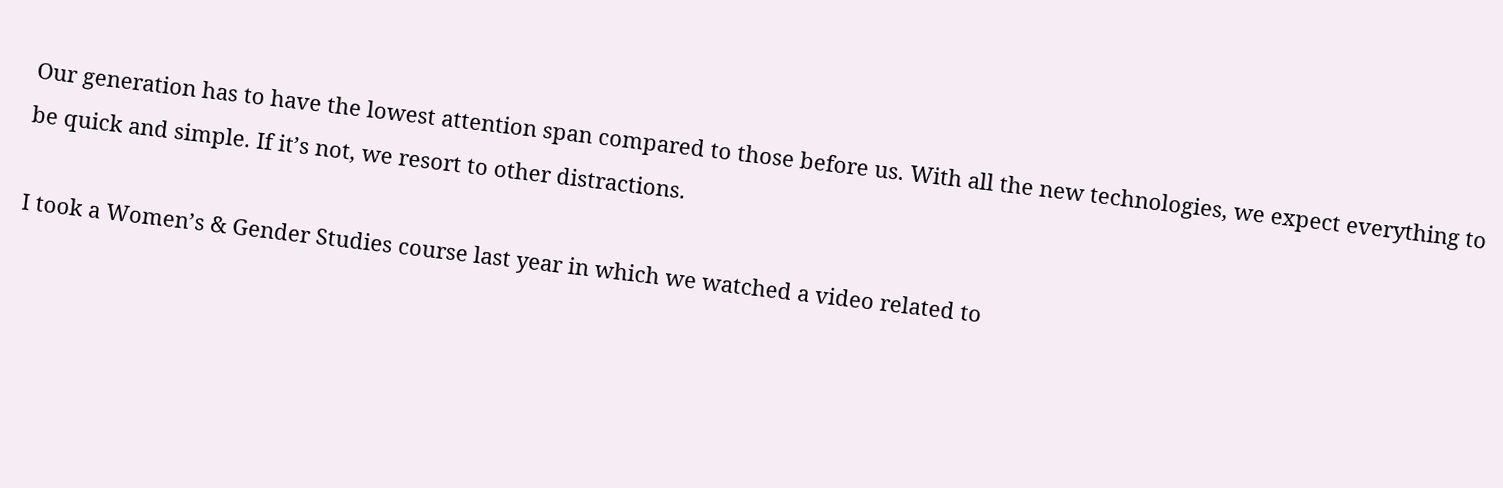Our generation has to have the lowest attention span compared to those before us. With all the new technologies, we expect everything to be quick and simple. If it’s not, we resort to other distractions.

I took a Women’s & Gender Studies course last year in which we watched a video related to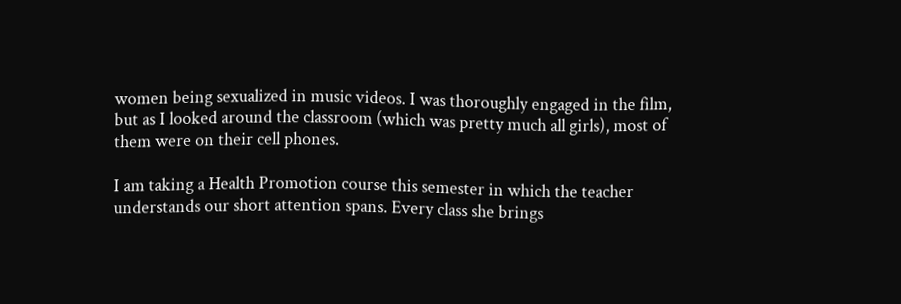women being sexualized in music videos. I was thoroughly engaged in the film, but as I looked around the classroom (which was pretty much all girls), most of them were on their cell phones.

I am taking a Health Promotion course this semester in which the teacher understands our short attention spans. Every class she brings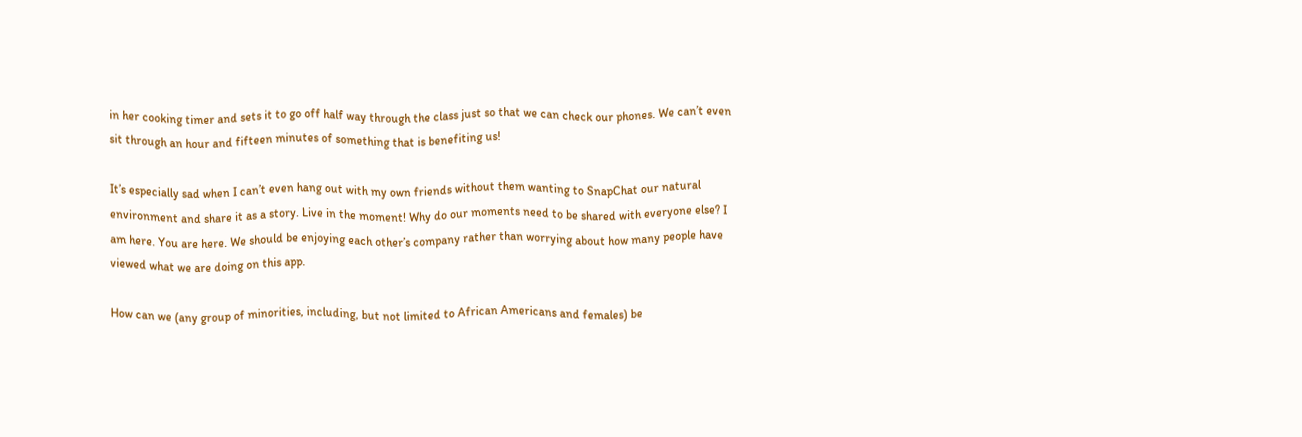in her cooking timer and sets it to go off half way through the class just so that we can check our phones. We can’t even sit through an hour and fifteen minutes of something that is benefiting us!

It’s especially sad when I can’t even hang out with my own friends without them wanting to SnapChat our natural environment and share it as a story. Live in the moment! Why do our moments need to be shared with everyone else? I am here. You are here. We should be enjoying each other’s company rather than worrying about how many people have viewed what we are doing on this app.

How can we (any group of minorities, including, but not limited to African Americans and females) be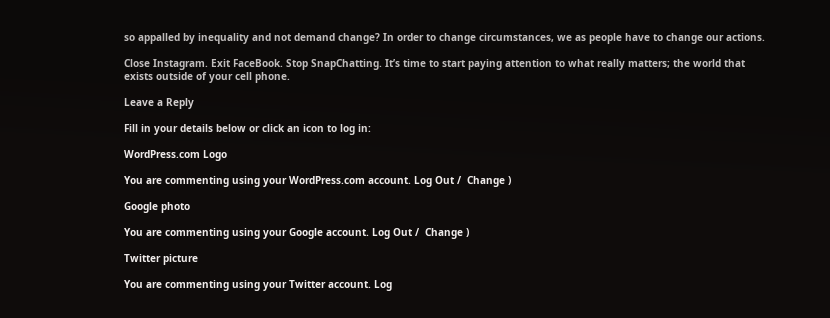so appalled by inequality and not demand change? In order to change circumstances, we as people have to change our actions.

Close Instagram. Exit FaceBook. Stop SnapChatting. It’s time to start paying attention to what really matters; the world that exists outside of your cell phone.

Leave a Reply

Fill in your details below or click an icon to log in:

WordPress.com Logo

You are commenting using your WordPress.com account. Log Out /  Change )

Google photo

You are commenting using your Google account. Log Out /  Change )

Twitter picture

You are commenting using your Twitter account. Log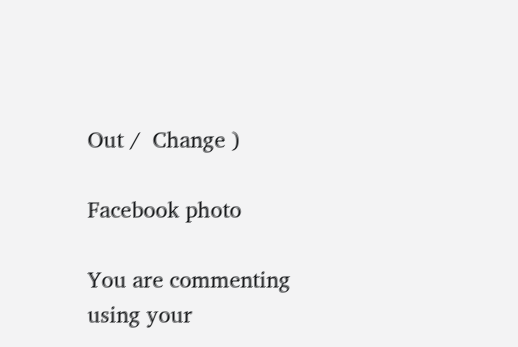Out /  Change )

Facebook photo

You are commenting using your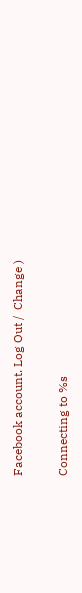Facebook account. Log Out /  Change )

Connecting to %s